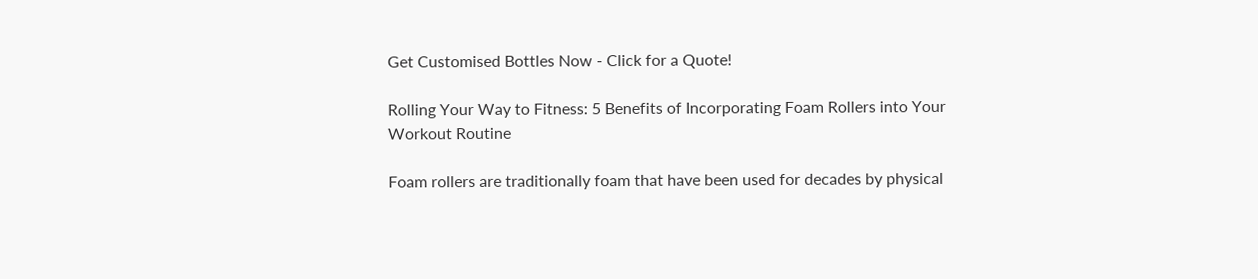Get Customised Bottles Now - Click for a Quote!

Rolling Your Way to Fitness: 5 Benefits of Incorporating Foam Rollers into Your Workout Routine

Foam rollers are traditionally foam that have been used for decades by physical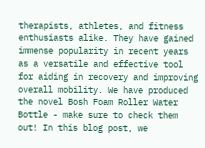therapists, athletes, and fitness enthusiasts alike. They have gained immense popularity in recent years as a versatile and effective tool for aiding in recovery and improving overall mobility. We have produced the novel Bosh Foam Roller Water Bottle - make sure to check them out! In this blog post, we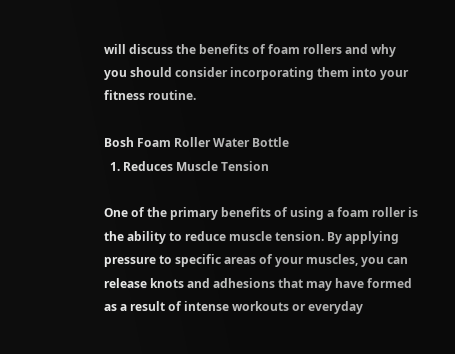will discuss the benefits of foam rollers and why you should consider incorporating them into your fitness routine.

Bosh Foam Roller Water Bottle
  1. Reduces Muscle Tension

One of the primary benefits of using a foam roller is the ability to reduce muscle tension. By applying pressure to specific areas of your muscles, you can release knots and adhesions that may have formed as a result of intense workouts or everyday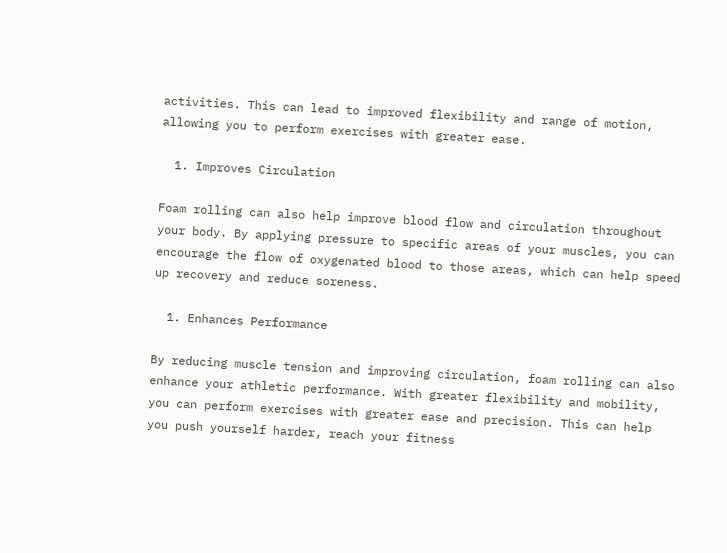activities. This can lead to improved flexibility and range of motion, allowing you to perform exercises with greater ease.

  1. Improves Circulation

Foam rolling can also help improve blood flow and circulation throughout your body. By applying pressure to specific areas of your muscles, you can encourage the flow of oxygenated blood to those areas, which can help speed up recovery and reduce soreness.

  1. Enhances Performance

By reducing muscle tension and improving circulation, foam rolling can also enhance your athletic performance. With greater flexibility and mobility, you can perform exercises with greater ease and precision. This can help you push yourself harder, reach your fitness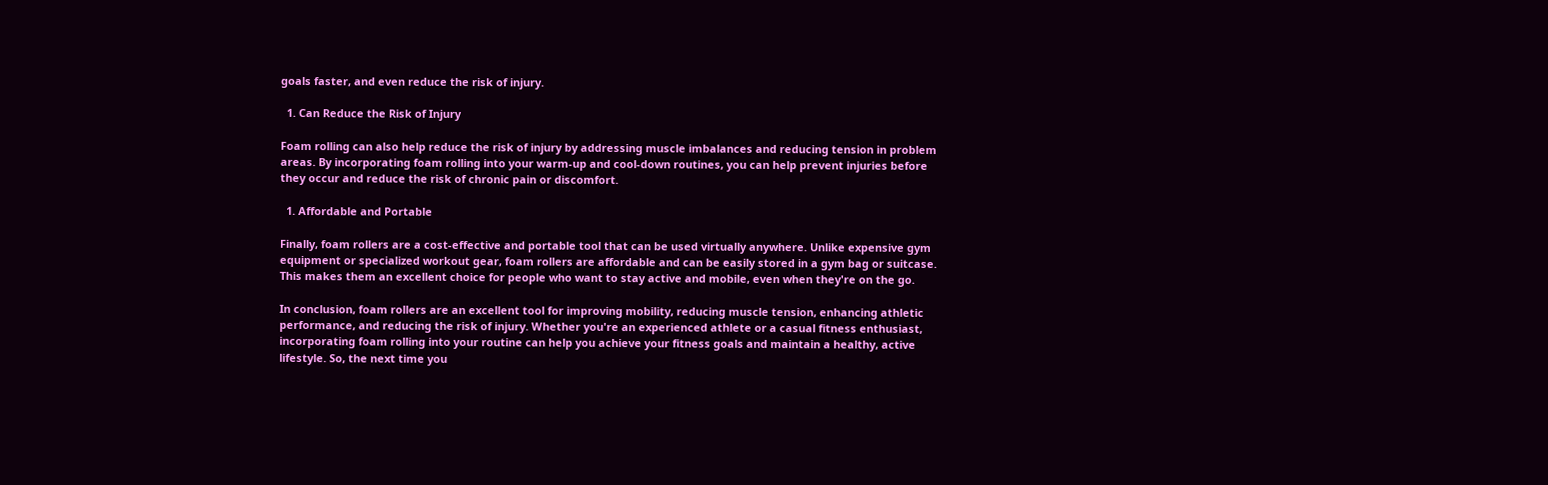goals faster, and even reduce the risk of injury.

  1. Can Reduce the Risk of Injury

Foam rolling can also help reduce the risk of injury by addressing muscle imbalances and reducing tension in problem areas. By incorporating foam rolling into your warm-up and cool-down routines, you can help prevent injuries before they occur and reduce the risk of chronic pain or discomfort.

  1. Affordable and Portable

Finally, foam rollers are a cost-effective and portable tool that can be used virtually anywhere. Unlike expensive gym equipment or specialized workout gear, foam rollers are affordable and can be easily stored in a gym bag or suitcase. This makes them an excellent choice for people who want to stay active and mobile, even when they're on the go.

In conclusion, foam rollers are an excellent tool for improving mobility, reducing muscle tension, enhancing athletic performance, and reducing the risk of injury. Whether you're an experienced athlete or a casual fitness enthusiast, incorporating foam rolling into your routine can help you achieve your fitness goals and maintain a healthy, active lifestyle. So, the next time you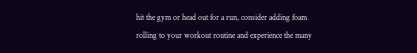hit the gym or head out for a run, consider adding foam rolling to your workout routine and experience the many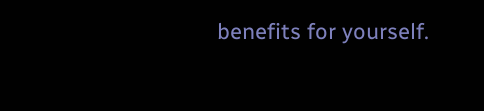benefits for yourself.